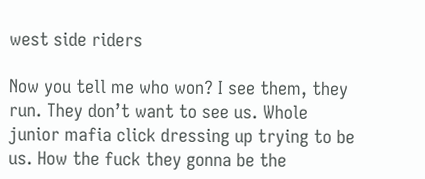west side riders

Now you tell me who won? I see them, they run. They don’t want to see us. Whole junior mafia click dressing up trying to be us. How the fuck they gonna be the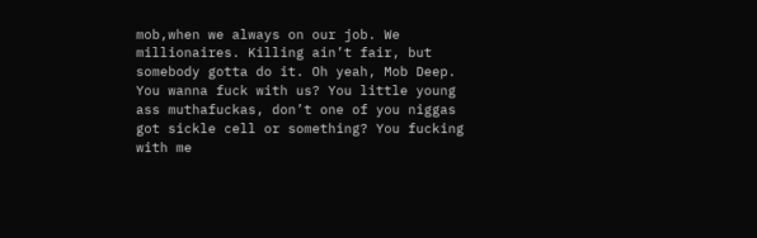mob,when we always on our job. We millionaires. Killing ain’t fair, but somebody gotta do it. Oh yeah, Mob Deep. You wanna fuck with us? You little young ass muthafuckas, don’t one of you niggas got sickle cell or something? You fucking with me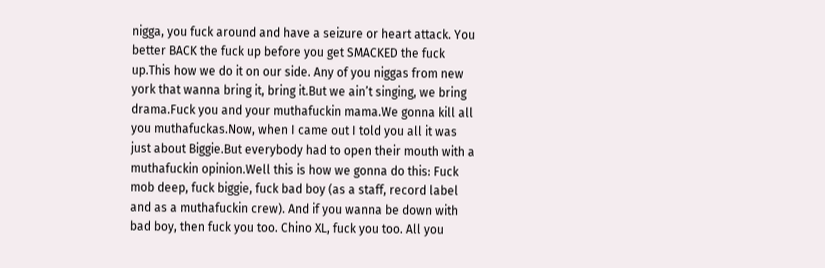nigga, you fuck around and have a seizure or heart attack. You better BACK the fuck up before you get SMACKED the fuck up.This how we do it on our side. Any of you niggas from new york that wanna bring it, bring it.But we ain’t singing, we bring drama.Fuck you and your muthafuckin mama.We gonna kill all you muthafuckas.Now, when I came out I told you all it was just about Biggie.But everybody had to open their mouth with a muthafuckin opinion.Well this is how we gonna do this: Fuck mob deep, fuck biggie, fuck bad boy (as a staff, record label and as a muthafuckin crew). And if you wanna be down with bad boy, then fuck you too. Chino XL, fuck you too. All you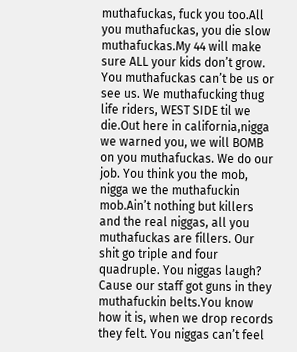muthafuckas, fuck you too.All you muthafuckas, you die slow muthafuckas.My 44 will make sure ALL your kids don’t grow. You muthafuckas can’t be us or see us. We muthafucking thug life riders, WEST SIDE til we die.Out here in california,nigga we warned you, we will BOMB on you muthafuckas. We do our job. You think you the mob, nigga we the muthafuckin mob.Ain’t nothing but killers and the real niggas, all you muthafuckas are fillers. Our shit go triple and four quadruple. You niggas laugh? Cause our staff got guns in they muthafuckin belts.You know how it is, when we drop records they felt. You niggas can’t feel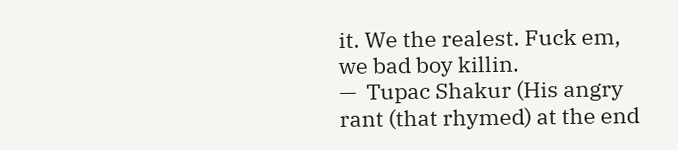it. We the realest. Fuck em, we bad boy killin.
—  Tupac Shakur (His angry rant (that rhymed) at the end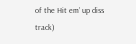of the Hit em’ up diss track)